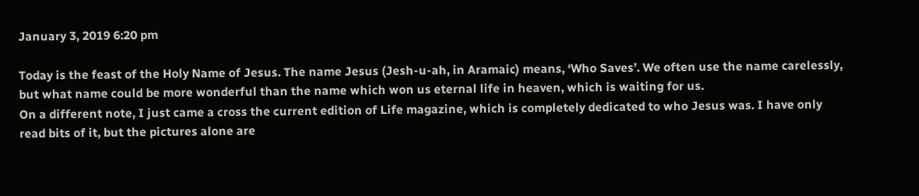January 3, 2019 6:20 pm

Today is the feast of the Holy Name of Jesus. The name Jesus (Jesh-u-ah, in Aramaic) means, ‘Who Saves’. We often use the name carelessly, but what name could be more wonderful than the name which won us eternal life in heaven, which is waiting for us.
On a different note, I just came a cross the current edition of Life magazine, which is completely dedicated to who Jesus was. I have only read bits of it, but the pictures alone are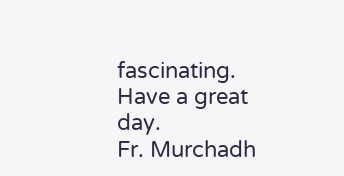fascinating.
Have a great day.
Fr. Murchadh